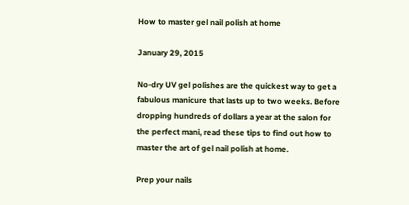How to master gel nail polish at home

January 29, 2015

No-dry UV gel polishes are the quickest way to get a fabulous manicure that lasts up to two weeks. Before dropping hundreds of dollars a year at the salon for the perfect mani, read these tips to find out how to master the art of gel nail polish at home.

Prep your nails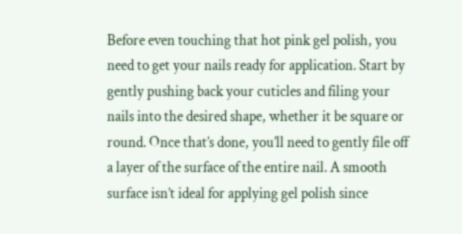Before even touching that hot pink gel polish, you need to get your nails ready for application. Start by gently pushing back your cuticles and filing your nails into the desired shape, whether it be square or round. Once that’s done, you’ll need to gently file off a layer of the surface of the entire nail. A smooth surface isn’t ideal for applying gel polish since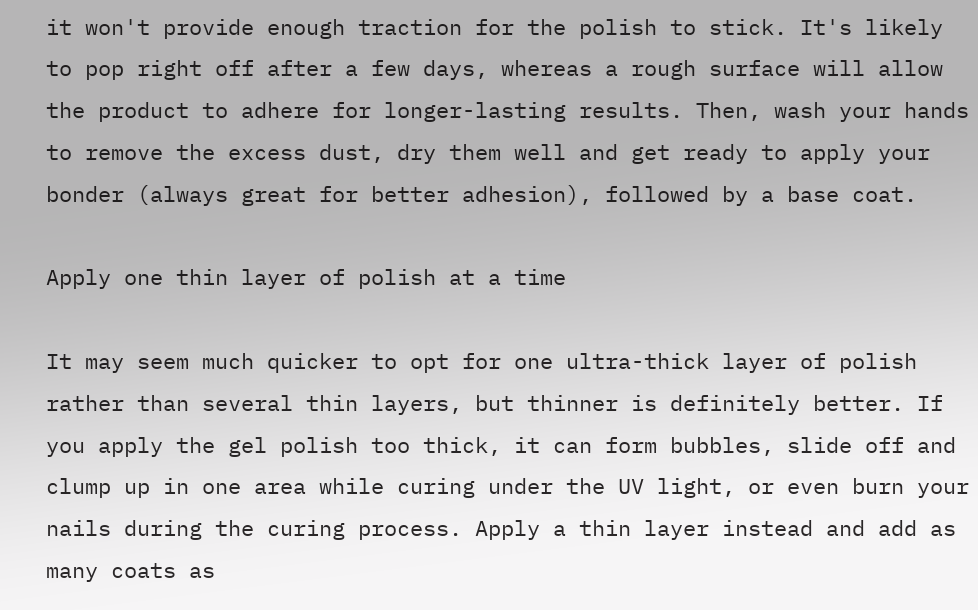it won't provide enough traction for the polish to stick. It's likely to pop right off after a few days, whereas a rough surface will allow the product to adhere for longer-lasting results. Then, wash your hands to remove the excess dust, dry them well and get ready to apply your bonder (always great for better adhesion), followed by a base coat.

Apply one thin layer of polish at a time

It may seem much quicker to opt for one ultra-thick layer of polish rather than several thin layers, but thinner is definitely better. If you apply the gel polish too thick, it can form bubbles, slide off and clump up in one area while curing under the UV light, or even burn your nails during the curing process. Apply a thin layer instead and add as many coats as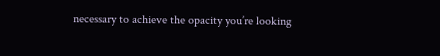necessary to achieve the opacity you’re looking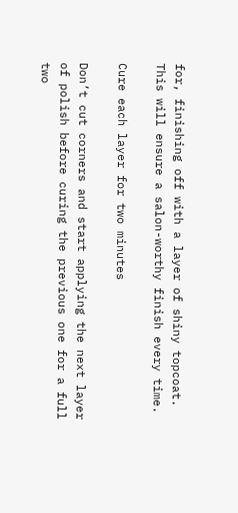for, finishing off with a layer of shiny topcoat. This will ensure a salon-worthy finish every time.

Cure each layer for two minutes

Don’t cut corners and start applying the next layer of polish before curing the previous one for a full two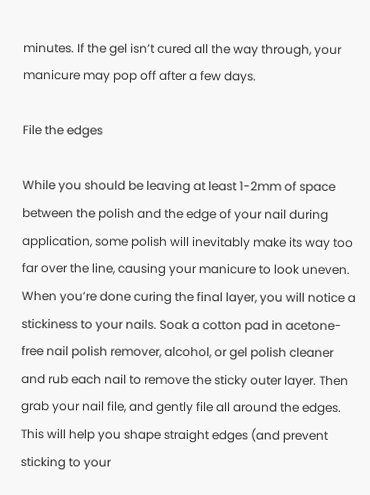minutes. If the gel isn’t cured all the way through, your manicure may pop off after a few days.

File the edges

While you should be leaving at least 1-2mm of space between the polish and the edge of your nail during application, some polish will inevitably make its way too far over the line, causing your manicure to look uneven. When you’re done curing the final layer, you will notice a stickiness to your nails. Soak a cotton pad in acetone-free nail polish remover, alcohol, or gel polish cleaner and rub each nail to remove the sticky outer layer. Then grab your nail file, and gently file all around the edges. This will help you shape straight edges (and prevent sticking to your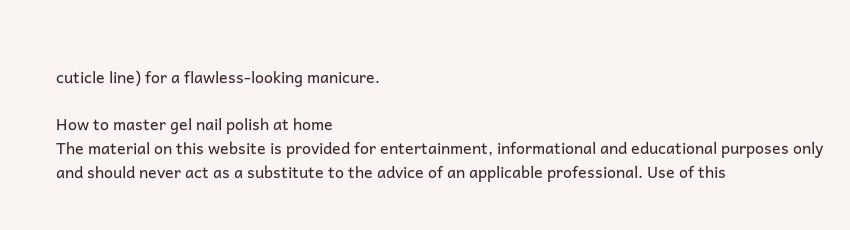cuticle line) for a flawless-looking manicure.

How to master gel nail polish at home
The material on this website is provided for entertainment, informational and educational purposes only and should never act as a substitute to the advice of an applicable professional. Use of this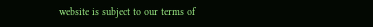website is subject to our terms of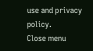use and privacy policy.
Close menu